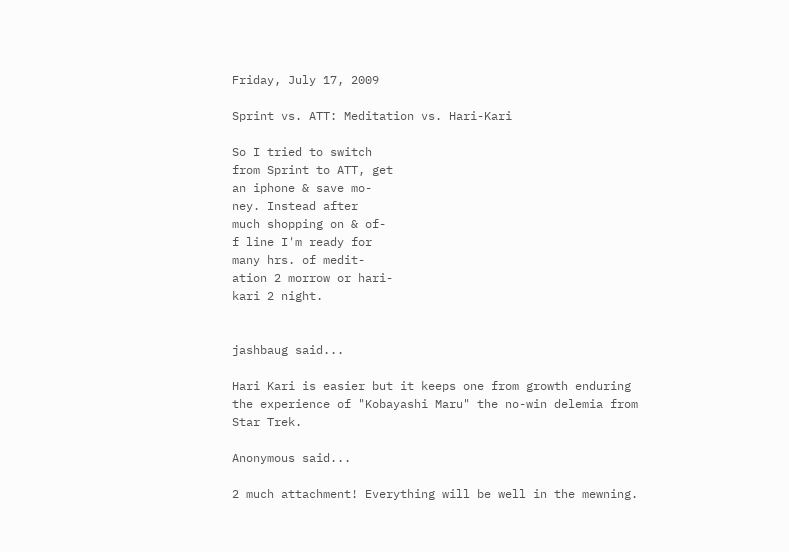Friday, July 17, 2009

Sprint vs. ATT: Meditation vs. Hari-Kari

So I tried to switch
from Sprint to ATT, get
an iphone & save mo-
ney. Instead after
much shopping on & of-
f line I'm ready for
many hrs. of medit-
ation 2 morrow or hari-
kari 2 night.


jashbaug said...

Hari Kari is easier but it keeps one from growth enduring the experience of "Kobayashi Maru" the no-win delemia from Star Trek.

Anonymous said...

2 much attachment! Everything will be well in the mewning.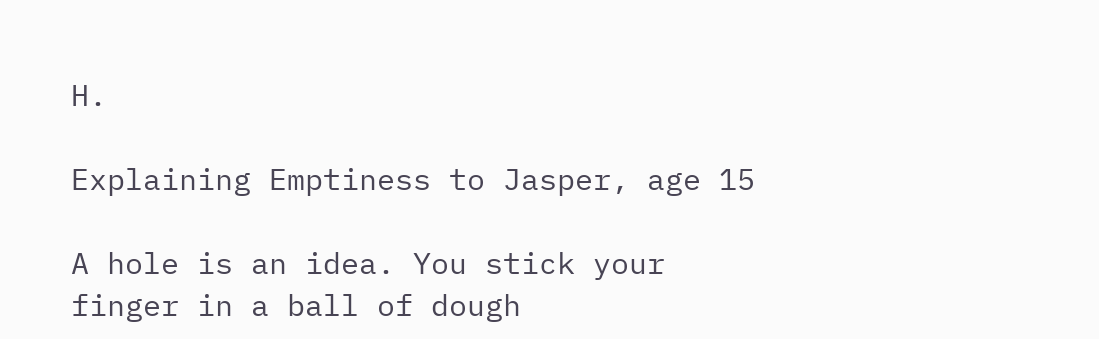H.

Explaining Emptiness to Jasper, age 15

A hole is an idea. You stick your finger in a ball of dough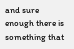and sure enough there is something that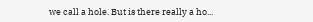we call a hole. But is there really a ho...